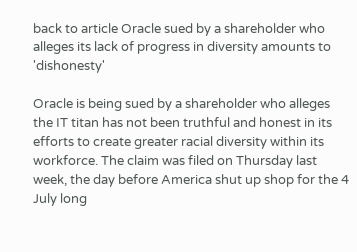back to article Oracle sued by a shareholder who alleges its lack of progress in diversity amounts to 'dishonesty'

Oracle is being sued by a shareholder who alleges the IT titan has not been truthful and honest in its efforts to create greater racial diversity within its workforce. The claim was filed on Thursday last week, the day before America shut up shop for the 4 July long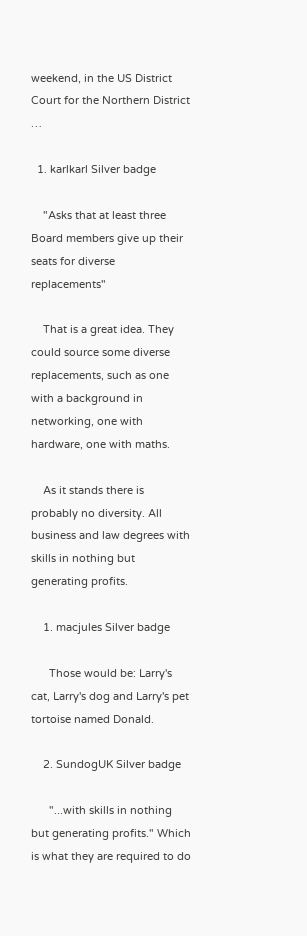weekend, in the US District Court for the Northern District …

  1. karlkarl Silver badge

    "Asks that at least three Board members give up their seats for diverse replacements"

    That is a great idea. They could source some diverse replacements, such as one with a background in networking, one with hardware, one with maths.

    As it stands there is probably no diversity. All business and law degrees with skills in nothing but generating profits.

    1. macjules Silver badge

      Those would be: Larry's cat, Larry's dog and Larry's pet tortoise named Donald.

    2. SundogUK Silver badge

      "...with skills in nothing but generating profits." Which is what they are required to do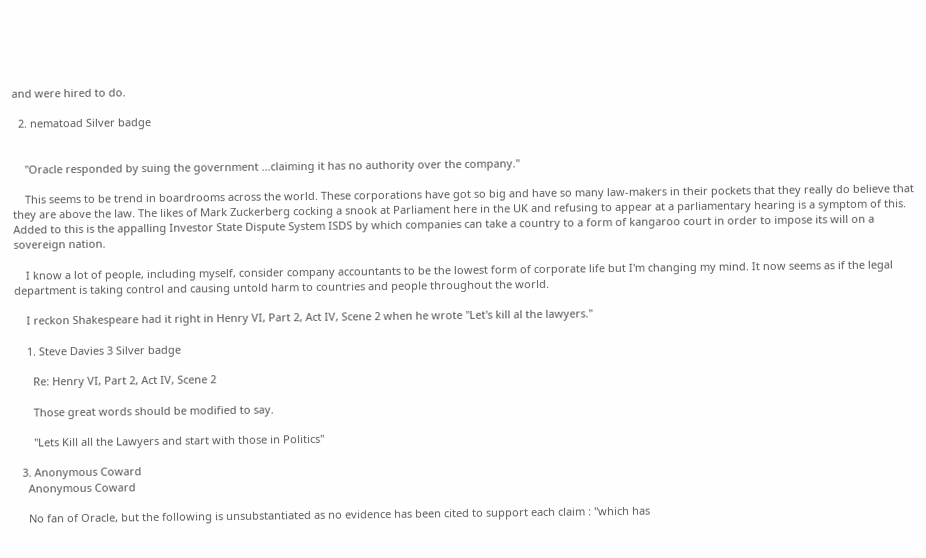and were hired to do.

  2. nematoad Silver badge


    "Oracle responded by suing the government ...claiming it has no authority over the company."

    This seems to be trend in boardrooms across the world. These corporations have got so big and have so many law-makers in their pockets that they really do believe that they are above the law. The likes of Mark Zuckerberg cocking a snook at Parliament here in the UK and refusing to appear at a parliamentary hearing is a symptom of this. Added to this is the appalling Investor State Dispute System ISDS by which companies can take a country to a form of kangaroo court in order to impose its will on a sovereign nation.

    I know a lot of people, including myself, consider company accountants to be the lowest form of corporate life but I'm changing my mind. It now seems as if the legal department is taking control and causing untold harm to countries and people throughout the world.

    I reckon Shakespeare had it right in Henry VI, Part 2, Act IV, Scene 2 when he wrote "Let's kill al the lawyers."

    1. Steve Davies 3 Silver badge

      Re: Henry VI, Part 2, Act IV, Scene 2

      Those great words should be modified to say.

      "Lets Kill all the Lawyers and start with those in Politics"

  3. Anonymous Coward
    Anonymous Coward

    No fan of Oracle, but the following is unsubstantiated as no evidence has been cited to support each claim : "which has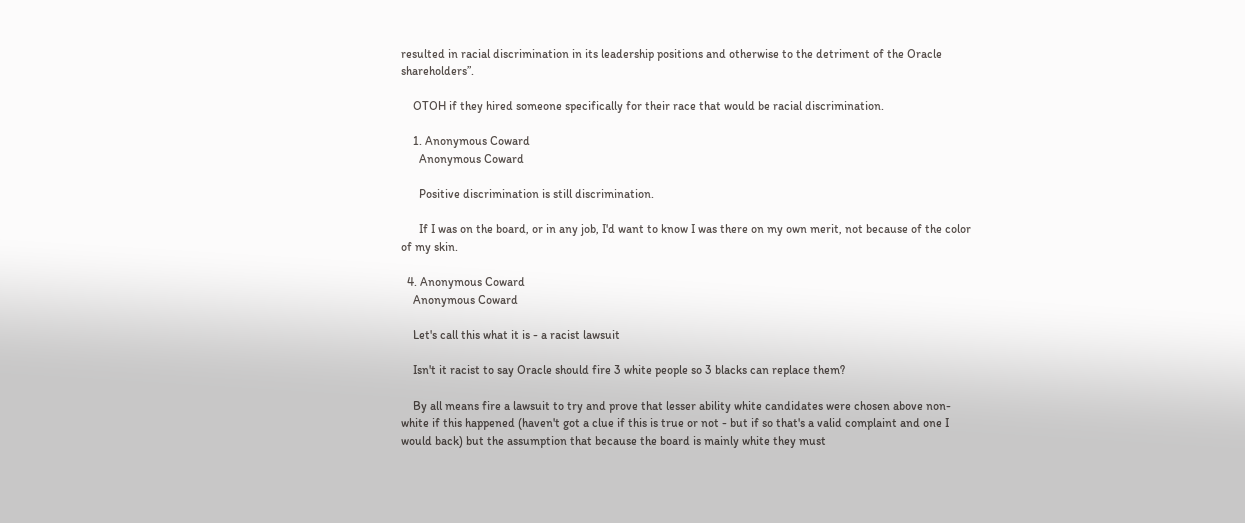resulted in racial discrimination in its leadership positions and otherwise to the detriment of the Oracle shareholders”.

    OTOH if they hired someone specifically for their race that would be racial discrimination.

    1. Anonymous Coward
      Anonymous Coward

      Positive discrimination is still discrimination.

      If I was on the board, or in any job, I'd want to know I was there on my own merit, not because of the color of my skin.

  4. Anonymous Coward
    Anonymous Coward

    Let's call this what it is - a racist lawsuit

    Isn't it racist to say Oracle should fire 3 white people so 3 blacks can replace them?

    By all means fire a lawsuit to try and prove that lesser ability white candidates were chosen above non-white if this happened (haven't got a clue if this is true or not - but if so that's a valid complaint and one I would back) but the assumption that because the board is mainly white they must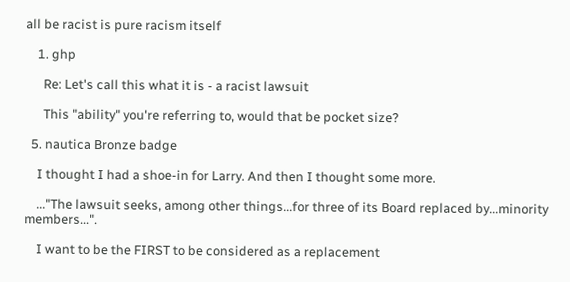all be racist is pure racism itself

    1. ghp

      Re: Let's call this what it is - a racist lawsuit

      This "ability" you're referring to, would that be pocket size?

  5. nautica Bronze badge

    I thought I had a shoe-in for Larry. And then I thought some more.

    ..."The lawsuit seeks, among other things...for three of its Board replaced by...minority members...".

    I want to be the FIRST to be considered as a replacement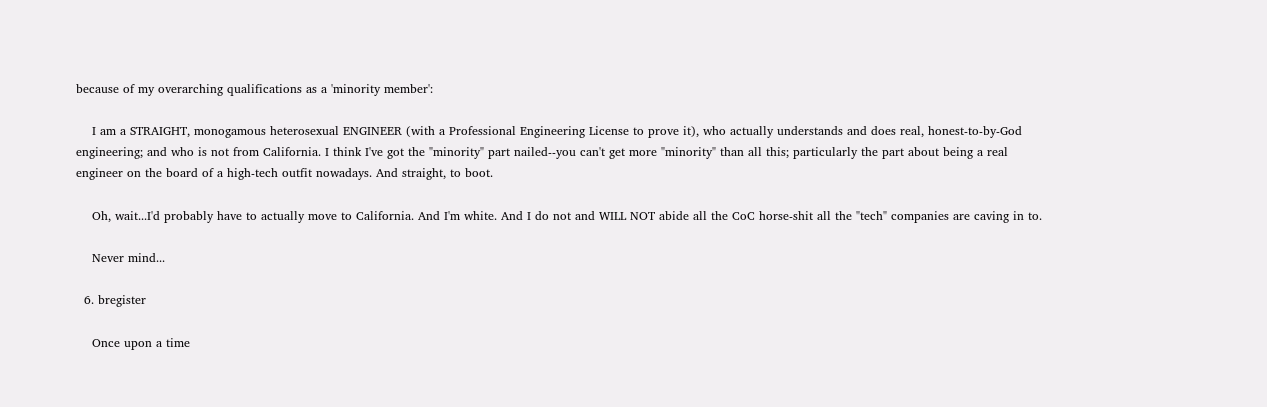because of my overarching qualifications as a 'minority member':

    I am a STRAIGHT, monogamous heterosexual ENGINEER (with a Professional Engineering License to prove it), who actually understands and does real, honest-to-by-God engineering; and who is not from California. I think I've got the "minority" part nailed--you can't get more "minority" than all this; particularly the part about being a real engineer on the board of a high-tech outfit nowadays. And straight, to boot.

    Oh, wait...I'd probably have to actually move to California. And I'm white. And I do not and WILL NOT abide all the CoC horse-shit all the "tech" companies are caving in to.

    Never mind...

  6. bregister

    Once upon a time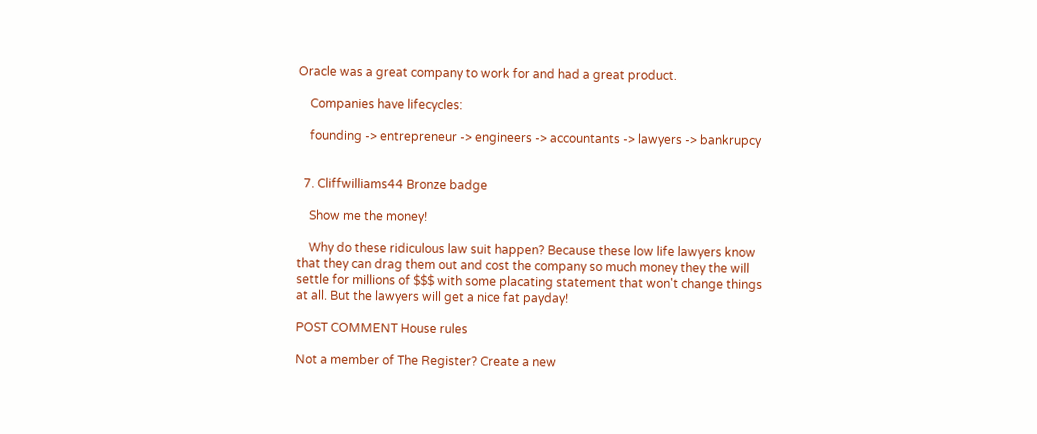Oracle was a great company to work for and had a great product.

    Companies have lifecycles:

    founding -> entrepreneur -> engineers -> accountants -> lawyers -> bankrupcy


  7. Cliffwilliams44 Bronze badge

    Show me the money!

    Why do these ridiculous law suit happen? Because these low life lawyers know that they can drag them out and cost the company so much money they the will settle for millions of $$$ with some placating statement that won't change things at all. But the lawyers will get a nice fat payday!

POST COMMENT House rules

Not a member of The Register? Create a new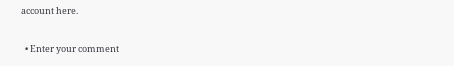account here.

  • Enter your comment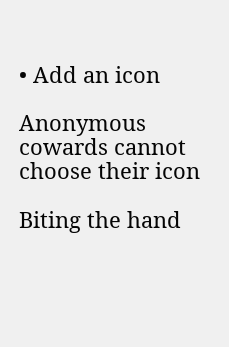• Add an icon

Anonymous cowards cannot choose their icon

Biting the hand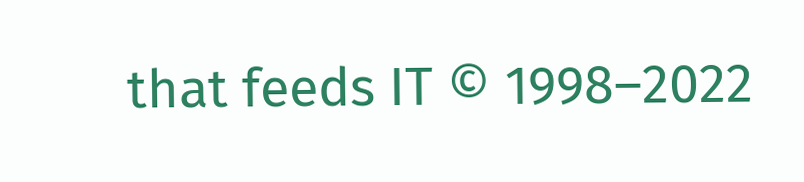that feeds IT © 1998–2022